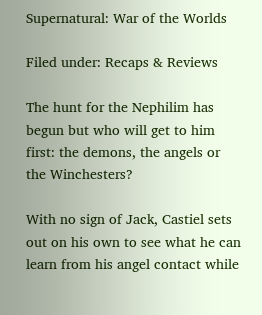Supernatural: War of the Worlds

Filed under: Recaps & Reviews

The hunt for the Nephilim has begun but who will get to him first: the demons, the angels or the Winchesters?

With no sign of Jack, Castiel sets out on his own to see what he can learn from his angel contact while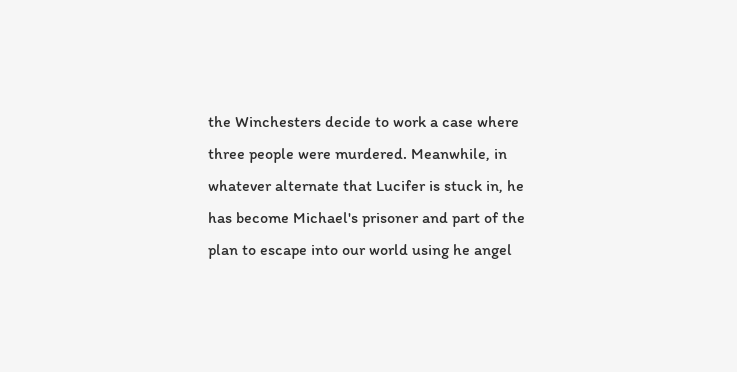the Winchesters decide to work a case where three people were murdered. Meanwhile, in whatever alternate that Lucifer is stuck in, he has become Michael's prisoner and part of the plan to escape into our world using he angel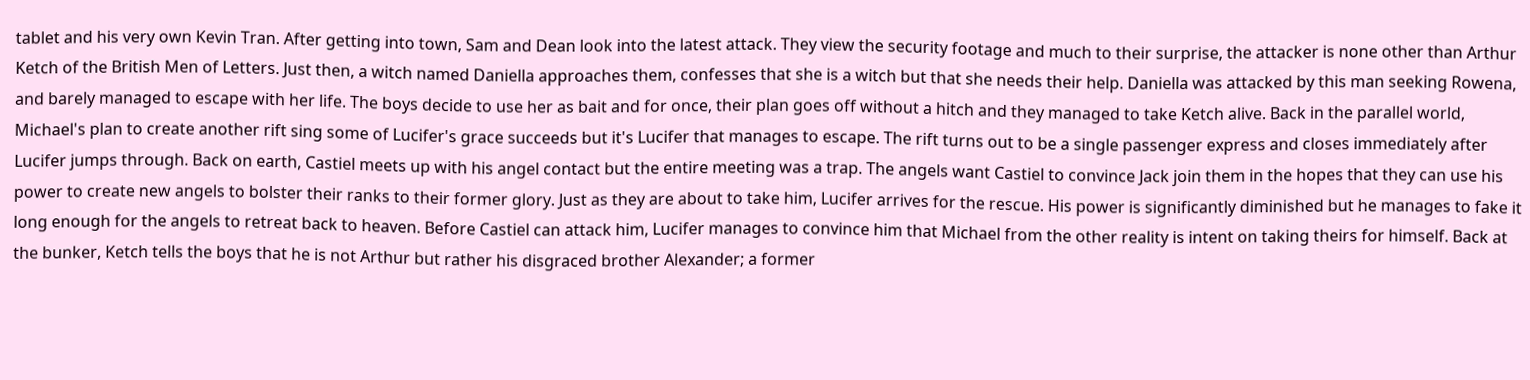tablet and his very own Kevin Tran. After getting into town, Sam and Dean look into the latest attack. They view the security footage and much to their surprise, the attacker is none other than Arthur Ketch of the British Men of Letters. Just then, a witch named Daniella approaches them, confesses that she is a witch but that she needs their help. Daniella was attacked by this man seeking Rowena, and barely managed to escape with her life. The boys decide to use her as bait and for once, their plan goes off without a hitch and they managed to take Ketch alive. Back in the parallel world, Michael's plan to create another rift sing some of Lucifer's grace succeeds but it's Lucifer that manages to escape. The rift turns out to be a single passenger express and closes immediately after Lucifer jumps through. Back on earth, Castiel meets up with his angel contact but the entire meeting was a trap. The angels want Castiel to convince Jack join them in the hopes that they can use his power to create new angels to bolster their ranks to their former glory. Just as they are about to take him, Lucifer arrives for the rescue. His power is significantly diminished but he manages to fake it long enough for the angels to retreat back to heaven. Before Castiel can attack him, Lucifer manages to convince him that Michael from the other reality is intent on taking theirs for himself. Back at the bunker, Ketch tells the boys that he is not Arthur but rather his disgraced brother Alexander; a former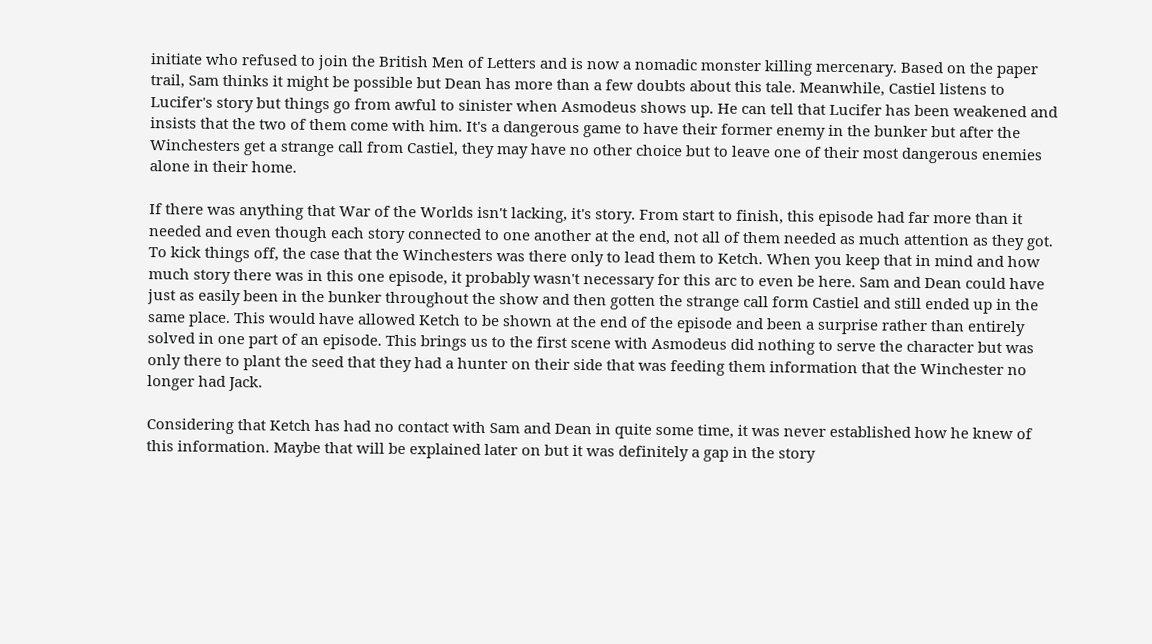initiate who refused to join the British Men of Letters and is now a nomadic monster killing mercenary. Based on the paper trail, Sam thinks it might be possible but Dean has more than a few doubts about this tale. Meanwhile, Castiel listens to Lucifer's story but things go from awful to sinister when Asmodeus shows up. He can tell that Lucifer has been weakened and insists that the two of them come with him. It's a dangerous game to have their former enemy in the bunker but after the Winchesters get a strange call from Castiel, they may have no other choice but to leave one of their most dangerous enemies alone in their home.

If there was anything that War of the Worlds isn't lacking, it's story. From start to finish, this episode had far more than it needed and even though each story connected to one another at the end, not all of them needed as much attention as they got. To kick things off, the case that the Winchesters was there only to lead them to Ketch. When you keep that in mind and how much story there was in this one episode, it probably wasn't necessary for this arc to even be here. Sam and Dean could have just as easily been in the bunker throughout the show and then gotten the strange call form Castiel and still ended up in the same place. This would have allowed Ketch to be shown at the end of the episode and been a surprise rather than entirely solved in one part of an episode. This brings us to the first scene with Asmodeus did nothing to serve the character but was only there to plant the seed that they had a hunter on their side that was feeding them information that the Winchester no longer had Jack.

Considering that Ketch has had no contact with Sam and Dean in quite some time, it was never established how he knew of this information. Maybe that will be explained later on but it was definitely a gap in the story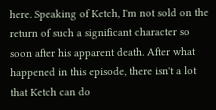here. Speaking of Ketch, I'm not sold on the return of such a significant character so soon after his apparent death. After what happened in this episode, there isn't a lot that Ketch can do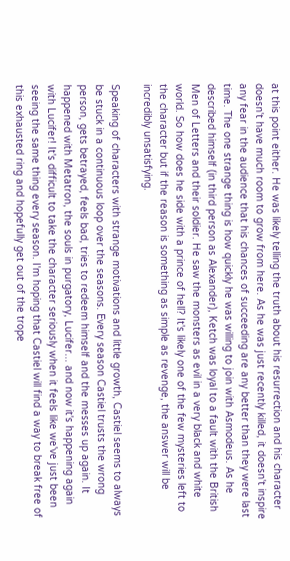at this point either. He was likely telling the truth about his resurrection and his character doesn't have much room to grow from here. As he was just recently killed, it doesn't inspire any fear in the audience that his chances of succeeding are any better than they were last time. The one strange thing is how quickly he was willing to join with Asmodeus. As he described himself (in third person as Alexander), Ketch was loyal to a fault with the British Men of Letters and their soldier. He saw the monsters as evil in a very black and white world. So how does he side with a prince of hell? It's likely one of the few mysteries left to the character but if the reason is something as simple as revenge, the answer will be incredibly unsatisfying.

Speaking of characters with strange motivations and little growth, Castiel seems to always be stuck in a continuous loop over the seasons. Every season Castiel trusts the wrong person, gets betrayed, feels bad, tries to redeem himself and the messes up again. It happened with Metatron, the souls in purgatory, Lucifer... and now it's happening again with Lucifer! It's difficult to take the character seriously when it feels like we've just been seeing the same thing every season. I'm hoping that Castiel will find a way to break free of this exhausted ring and hopefully get out of the trope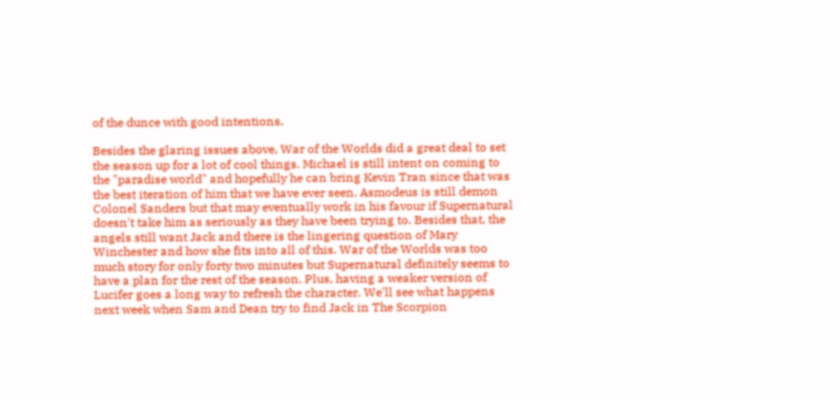of the dunce with good intentions.

Besides the glaring issues above, War of the Worlds did a great deal to set the season up for a lot of cool things. Michael is still intent on coming to the "paradise world" and hopefully he can bring Kevin Tran since that was the best iteration of him that we have ever seen. Asmodeus is still demon Colonel Sanders but that may eventually work in his favour if Supernatural doesn't take him as seriously as they have been trying to. Besides that, the angels still want Jack and there is the lingering question of Mary Winchester and how she fits into all of this. War of the Worlds was too much story for only forty two minutes but Supernatural definitely seems to have a plan for the rest of the season. Plus, having a weaker version of Lucifer goes a long way to refresh the character. We'll see what happens next week when Sam and Dean try to find Jack in The Scorpion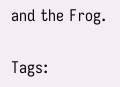and the Frog.

Tags: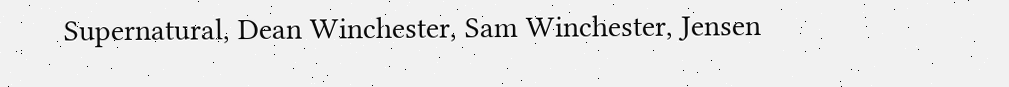Supernatural, Dean Winchester, Sam Winchester, Jensen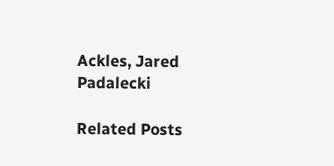Ackles, Jared Padalecki

Related Posts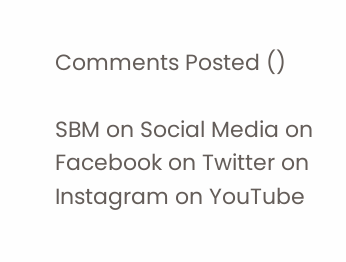Comments Posted ()

SBM on Social Media on Facebook on Twitter on Instagram on YouTube